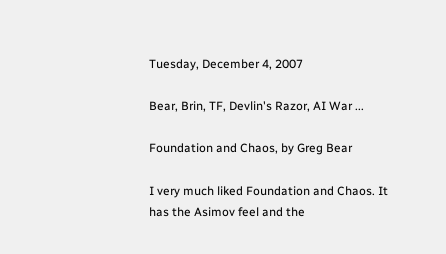Tuesday, December 4, 2007

Bear, Brin, TF, Devlin's Razor, AI War ...

Foundation and Chaos, by Greg Bear

I very much liked Foundation and Chaos. It has the Asimov feel and the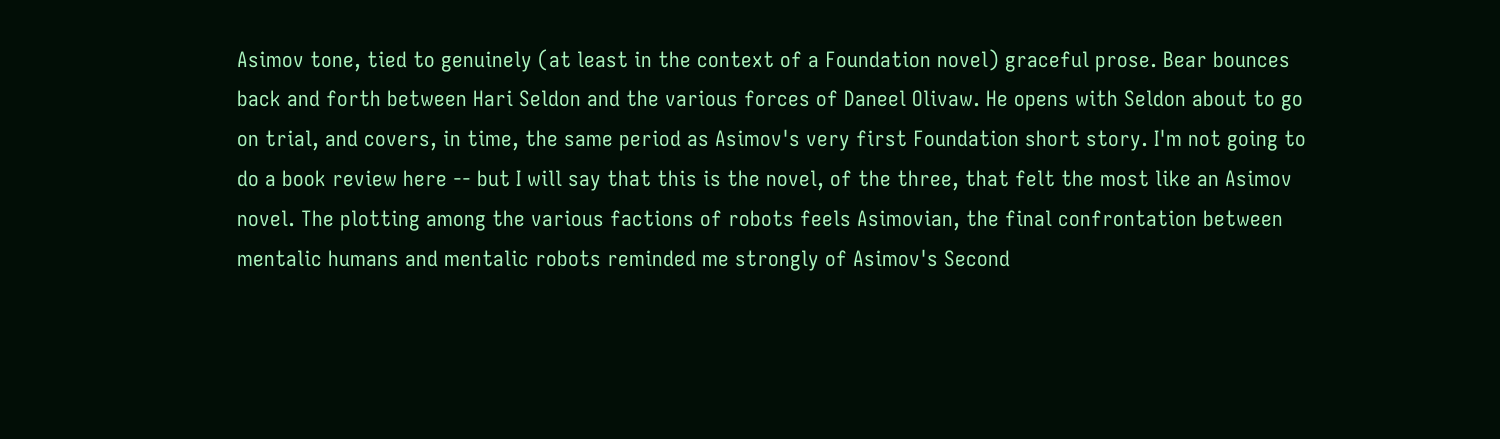Asimov tone, tied to genuinely (at least in the context of a Foundation novel) graceful prose. Bear bounces back and forth between Hari Seldon and the various forces of Daneel Olivaw. He opens with Seldon about to go on trial, and covers, in time, the same period as Asimov's very first Foundation short story. I'm not going to do a book review here -- but I will say that this is the novel, of the three, that felt the most like an Asimov novel. The plotting among the various factions of robots feels Asimovian, the final confrontation between mentalic humans and mentalic robots reminded me strongly of Asimov's Second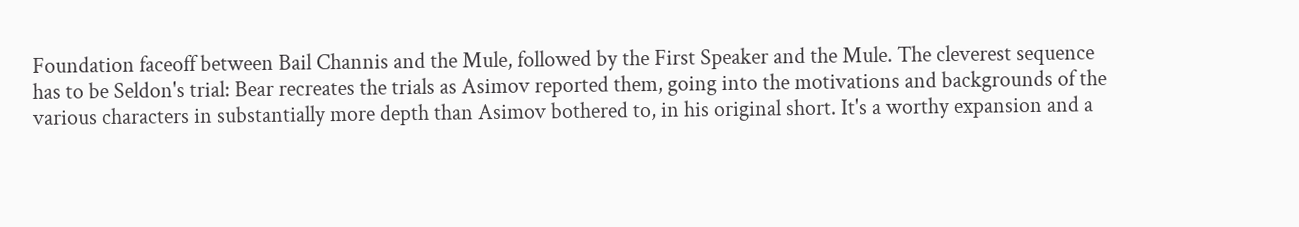Foundation faceoff between Bail Channis and the Mule, followed by the First Speaker and the Mule. The cleverest sequence has to be Seldon's trial: Bear recreates the trials as Asimov reported them, going into the motivations and backgrounds of the various characters in substantially more depth than Asimov bothered to, in his original short. It's a worthy expansion and a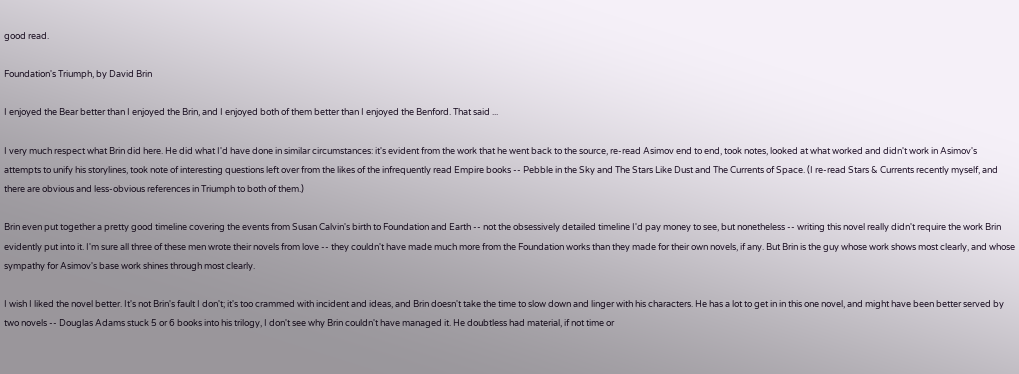good read.

Foundation's Triumph, by David Brin

I enjoyed the Bear better than I enjoyed the Brin, and I enjoyed both of them better than I enjoyed the Benford. That said ...

I very much respect what Brin did here. He did what I'd have done in similar circumstances: it's evident from the work that he went back to the source, re-read Asimov end to end, took notes, looked at what worked and didn't work in Asimov's attempts to unify his storylines, took note of interesting questions left over from the likes of the infrequently read Empire books -- Pebble in the Sky and The Stars Like Dust and The Currents of Space. (I re-read Stars & Currents recently myself, and there are obvious and less-obvious references in Triumph to both of them.)

Brin even put together a pretty good timeline covering the events from Susan Calvin's birth to Foundation and Earth -- not the obsessively detailed timeline I'd pay money to see, but nonetheless -- writing this novel really didn't require the work Brin evidently put into it. I'm sure all three of these men wrote their novels from love -- they couldn't have made much more from the Foundation works than they made for their own novels, if any. But Brin is the guy whose work shows most clearly, and whose sympathy for Asimov's base work shines through most clearly.

I wish I liked the novel better. It's not Brin's fault I don't; it's too crammed with incident and ideas, and Brin doesn't take the time to slow down and linger with his characters. He has a lot to get in in this one novel, and might have been better served by two novels -- Douglas Adams stuck 5 or 6 books into his trilogy, I don't see why Brin couldn't have managed it. He doubtless had material, if not time or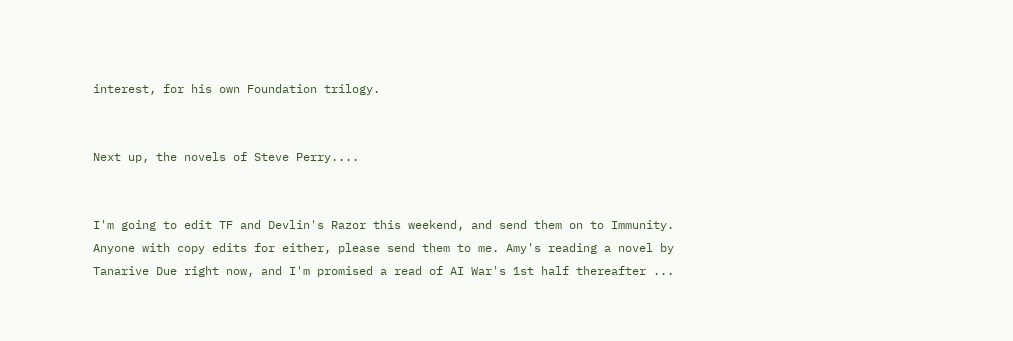interest, for his own Foundation trilogy.


Next up, the novels of Steve Perry....


I'm going to edit TF and Devlin's Razor this weekend, and send them on to Immunity. Anyone with copy edits for either, please send them to me. Amy's reading a novel by Tanarive Due right now, and I'm promised a read of AI War's 1st half thereafter ...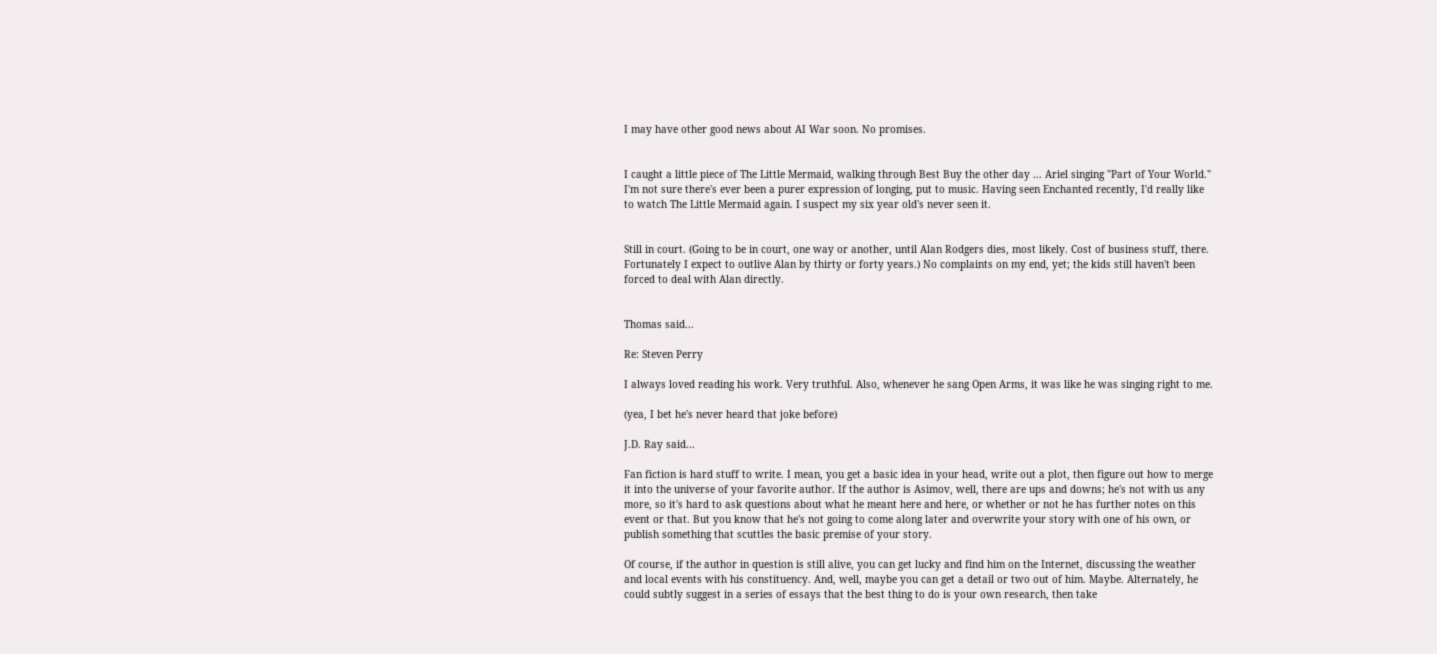I may have other good news about AI War soon. No promises.


I caught a little piece of The Little Mermaid, walking through Best Buy the other day ... Ariel singing "Part of Your World." I'm not sure there's ever been a purer expression of longing, put to music. Having seen Enchanted recently, I'd really like to watch The Little Mermaid again. I suspect my six year old's never seen it.


Still in court. (Going to be in court, one way or another, until Alan Rodgers dies, most likely. Cost of business stuff, there. Fortunately I expect to outlive Alan by thirty or forty years.) No complaints on my end, yet; the kids still haven't been forced to deal with Alan directly.


Thomas said...

Re: Steven Perry

I always loved reading his work. Very truthful. Also, whenever he sang Open Arms, it was like he was singing right to me.

(yea, I bet he's never heard that joke before)

J.D. Ray said...

Fan fiction is hard stuff to write. I mean, you get a basic idea in your head, write out a plot, then figure out how to merge it into the universe of your favorite author. If the author is Asimov, well, there are ups and downs; he's not with us any more, so it's hard to ask questions about what he meant here and here, or whether or not he has further notes on this event or that. But you know that he's not going to come along later and overwrite your story with one of his own, or publish something that scuttles the basic premise of your story.

Of course, if the author in question is still alive, you can get lucky and find him on the Internet, discussing the weather and local events with his constituency. And, well, maybe you can get a detail or two out of him. Maybe. Alternately, he could subtly suggest in a series of essays that the best thing to do is your own research, then take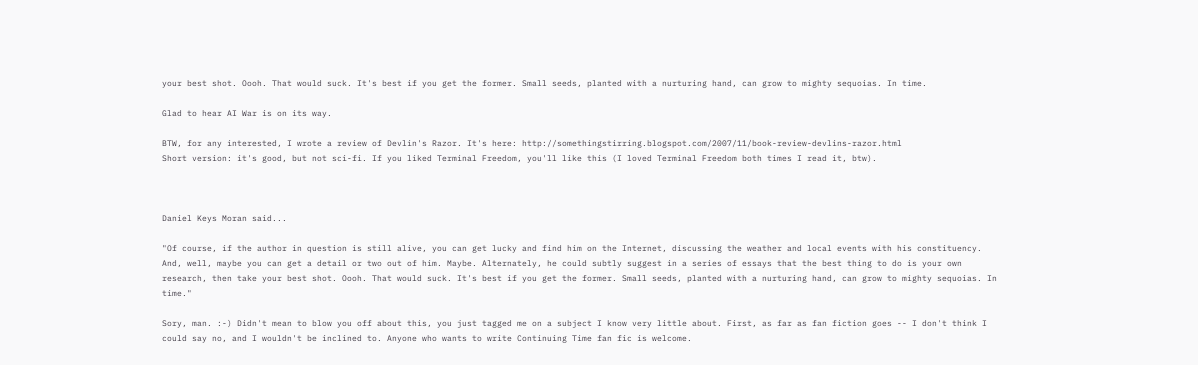your best shot. Oooh. That would suck. It's best if you get the former. Small seeds, planted with a nurturing hand, can grow to mighty sequoias. In time.

Glad to hear AI War is on its way.

BTW, for any interested, I wrote a review of Devlin's Razor. It's here: http://somethingstirring.blogspot.com/2007/11/book-review-devlins-razor.html
Short version: it's good, but not sci-fi. If you liked Terminal Freedom, you'll like this (I loved Terminal Freedom both times I read it, btw).



Daniel Keys Moran said...

"Of course, if the author in question is still alive, you can get lucky and find him on the Internet, discussing the weather and local events with his constituency. And, well, maybe you can get a detail or two out of him. Maybe. Alternately, he could subtly suggest in a series of essays that the best thing to do is your own research, then take your best shot. Oooh. That would suck. It's best if you get the former. Small seeds, planted with a nurturing hand, can grow to mighty sequoias. In time."

Sory, man. :-) Didn't mean to blow you off about this, you just tagged me on a subject I know very little about. First, as far as fan fiction goes -- I don't think I could say no, and I wouldn't be inclined to. Anyone who wants to write Continuing Time fan fic is welcome.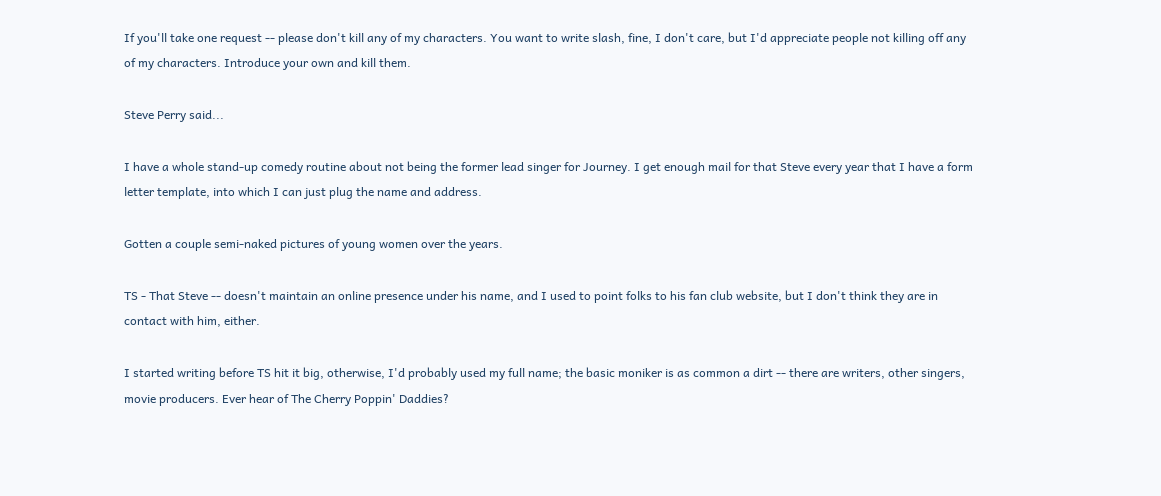If you'll take one request -- please don't kill any of my characters. You want to write slash, fine, I don't care, but I'd appreciate people not killing off any of my characters. Introduce your own and kill them.

Steve Perry said...

I have a whole stand-up comedy routine about not being the former lead singer for Journey. I get enough mail for that Steve every year that I have a form letter template, into which I can just plug the name and address.

Gotten a couple semi-naked pictures of young women over the years.

TS - That Steve -- doesn't maintain an online presence under his name, and I used to point folks to his fan club website, but I don't think they are in contact with him, either.

I started writing before TS hit it big, otherwise, I'd probably used my full name; the basic moniker is as common a dirt -- there are writers, other singers, movie producers. Ever hear of The Cherry Poppin' Daddies?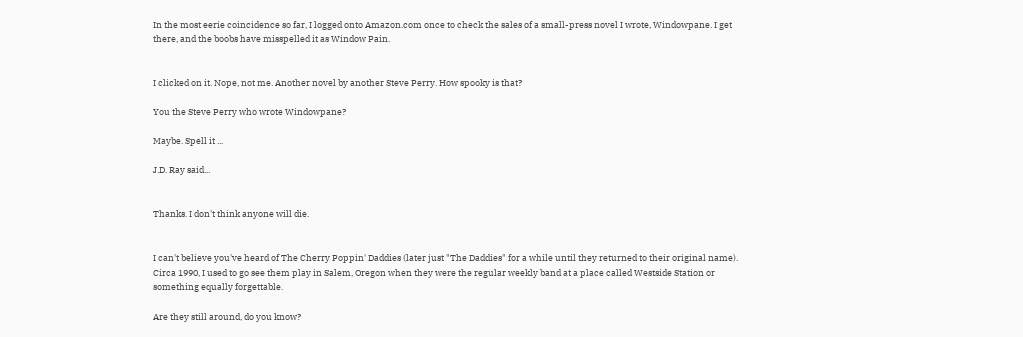In the most eerie coincidence so far, I logged onto Amazon.com once to check the sales of a small-press novel I wrote, Windowpane. I get there, and the boobs have misspelled it as Window Pain.


I clicked on it. Nope, not me. Another novel by another Steve Perry. How spooky is that?

You the Steve Perry who wrote Windowpane?

Maybe. Spell it ...

J.D. Ray said...


Thanks. I don't think anyone will die.


I can't believe you've heard of The Cherry Poppin' Daddies (later just "The Daddies" for a while until they returned to their original name). Circa 1990, I used to go see them play in Salem, Oregon when they were the regular weekly band at a place called Westside Station or something equally forgettable.

Are they still around, do you know?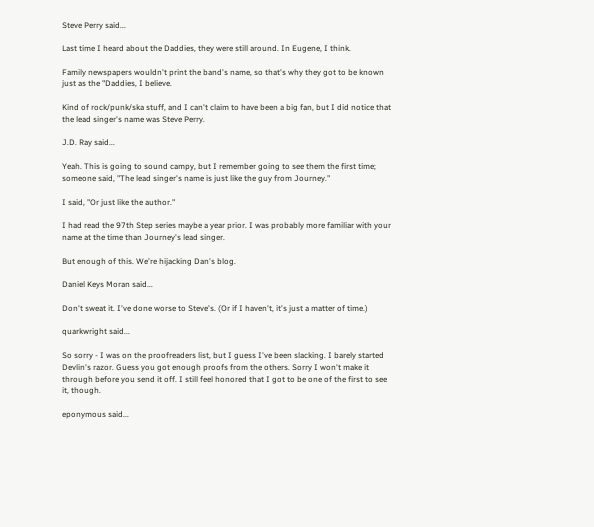Steve Perry said...

Last time I heard about the Daddies, they were still around. In Eugene, I think.

Family newspapers wouldn't print the band's name, so that's why they got to be known just as the "Daddies, I believe.

Kind of rock/punk/ska stuff, and I can't claim to have been a big fan, but I did notice that the lead singer's name was Steve Perry.

J.D. Ray said...

Yeah. This is going to sound campy, but I remember going to see them the first time; someone said, "The lead singer's name is just like the guy from Journey."

I said, "Or just like the author."

I had read the 97th Step series maybe a year prior. I was probably more familiar with your name at the time than Journey's lead singer.

But enough of this. We're hijacking Dan's blog.

Daniel Keys Moran said...

Don't sweat it. I've done worse to Steve's. (Or if I haven't, it's just a matter of time.)

quarkwright said...

So sorry - I was on the proofreaders list, but I guess I've been slacking. I barely started Devlin's razor. Guess you got enough proofs from the others. Sorry I won't make it through before you send it off. I still feel honored that I got to be one of the first to see it, though.

eponymous said...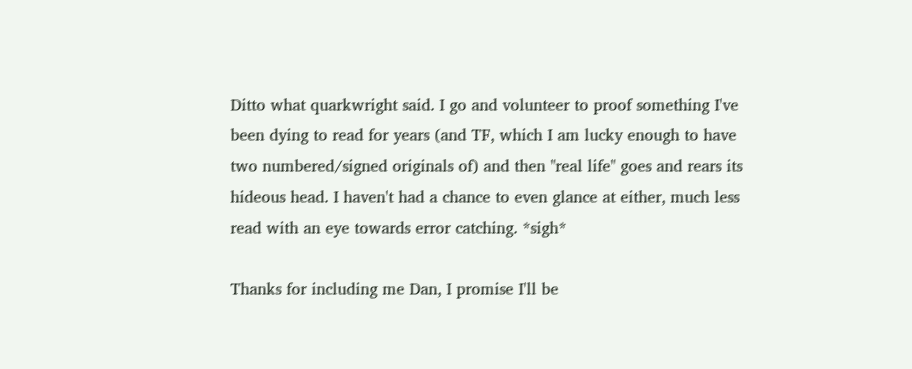Ditto what quarkwright said. I go and volunteer to proof something I've been dying to read for years (and TF, which I am lucky enough to have two numbered/signed originals of) and then "real life" goes and rears its hideous head. I haven't had a chance to even glance at either, much less read with an eye towards error catching. *sigh*

Thanks for including me Dan, I promise I'll be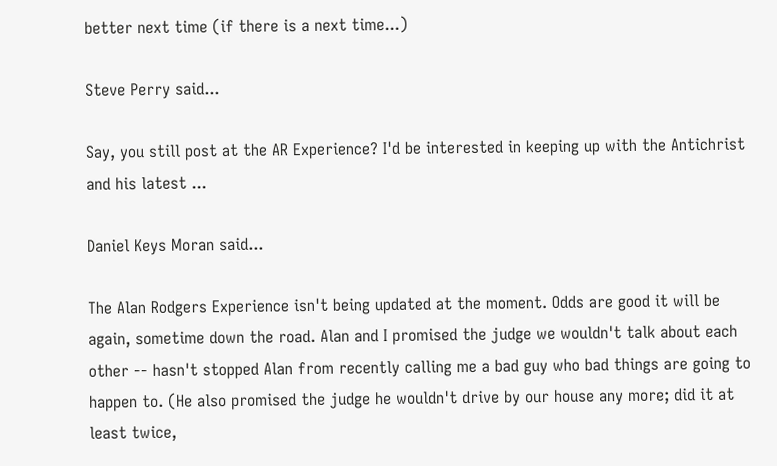better next time (if there is a next time...)

Steve Perry said...

Say, you still post at the AR Experience? I'd be interested in keeping up with the Antichrist and his latest ...

Daniel Keys Moran said...

The Alan Rodgers Experience isn't being updated at the moment. Odds are good it will be again, sometime down the road. Alan and I promised the judge we wouldn't talk about each other -- hasn't stopped Alan from recently calling me a bad guy who bad things are going to happen to. (He also promised the judge he wouldn't drive by our house any more; did it at least twice,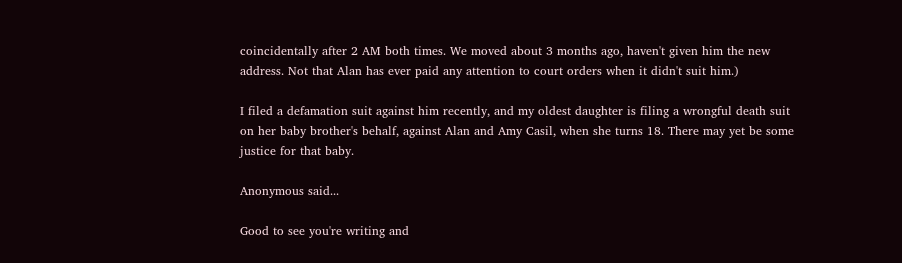coincidentally after 2 AM both times. We moved about 3 months ago, haven't given him the new address. Not that Alan has ever paid any attention to court orders when it didn't suit him.)

I filed a defamation suit against him recently, and my oldest daughter is filing a wrongful death suit on her baby brother's behalf, against Alan and Amy Casil, when she turns 18. There may yet be some justice for that baby.

Anonymous said...

Good to see you're writing and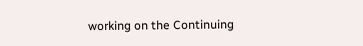working on the Continuing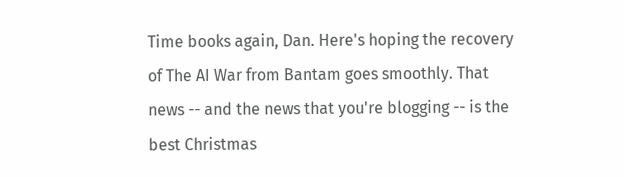Time books again, Dan. Here's hoping the recovery of The AI War from Bantam goes smoothly. That news -- and the news that you're blogging -- is the best Christmas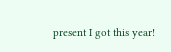present I got this year!